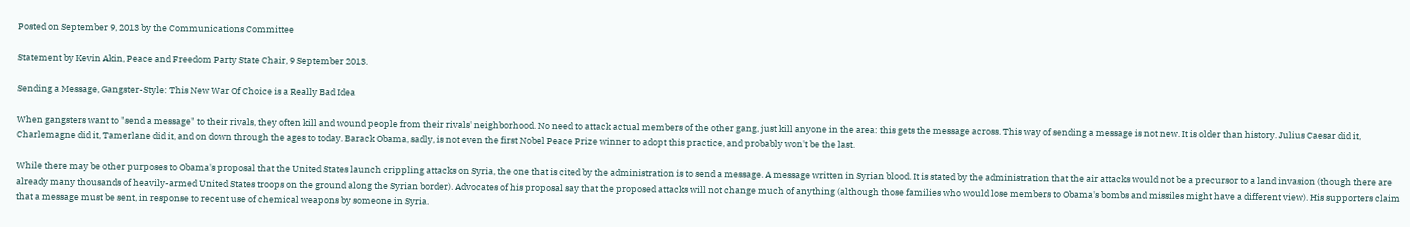Posted on September 9, 2013 by the Communications Committee

Statement by Kevin Akin, Peace and Freedom Party State Chair, 9 September 2013.

Sending a Message, Gangster-Style: This New War Of Choice is a Really Bad Idea

When gangsters want to "send a message" to their rivals, they often kill and wound people from their rivals' neighborhood. No need to attack actual members of the other gang, just kill anyone in the area: this gets the message across. This way of sending a message is not new. It is older than history. Julius Caesar did it, Charlemagne did it, Tamerlane did it, and on down through the ages to today. Barack Obama, sadly, is not even the first Nobel Peace Prize winner to adopt this practice, and probably won't be the last.

While there may be other purposes to Obama's proposal that the United States launch crippling attacks on Syria, the one that is cited by the administration is to send a message. A message written in Syrian blood. It is stated by the administration that the air attacks would not be a precursor to a land invasion (though there are already many thousands of heavily-armed United States troops on the ground along the Syrian border). Advocates of his proposal say that the proposed attacks will not change much of anything (although those families who would lose members to Obama's bombs and missiles might have a different view). His supporters claim that a message must be sent, in response to recent use of chemical weapons by someone in Syria.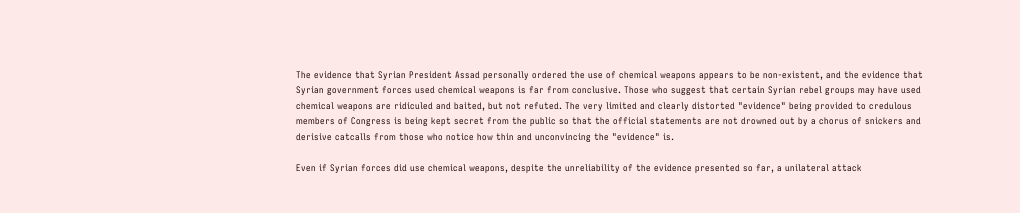The evidence that Syrian President Assad personally ordered the use of chemical weapons appears to be non-existent, and the evidence that Syrian government forces used chemical weapons is far from conclusive. Those who suggest that certain Syrian rebel groups may have used chemical weapons are ridiculed and baited, but not refuted. The very limited and clearly distorted "evidence" being provided to credulous members of Congress is being kept secret from the public so that the official statements are not drowned out by a chorus of snickers and derisive catcalls from those who notice how thin and unconvincing the "evidence" is.

Even if Syrian forces did use chemical weapons, despite the unreliability of the evidence presented so far, a unilateral attack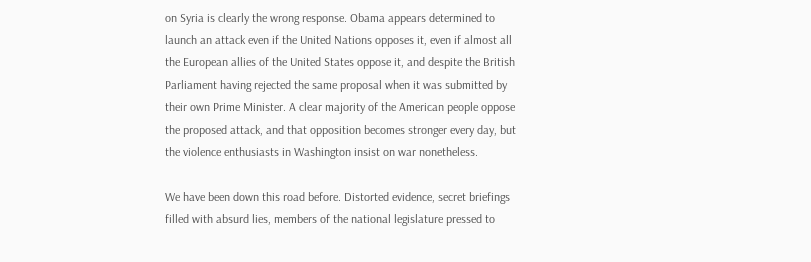on Syria is clearly the wrong response. Obama appears determined to launch an attack even if the United Nations opposes it, even if almost all the European allies of the United States oppose it, and despite the British Parliament having rejected the same proposal when it was submitted by their own Prime Minister. A clear majority of the American people oppose the proposed attack, and that opposition becomes stronger every day, but the violence enthusiasts in Washington insist on war nonetheless.

We have been down this road before. Distorted evidence, secret briefings filled with absurd lies, members of the national legislature pressed to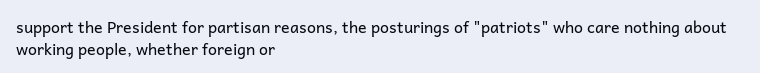support the President for partisan reasons, the posturings of "patriots" who care nothing about working people, whether foreign or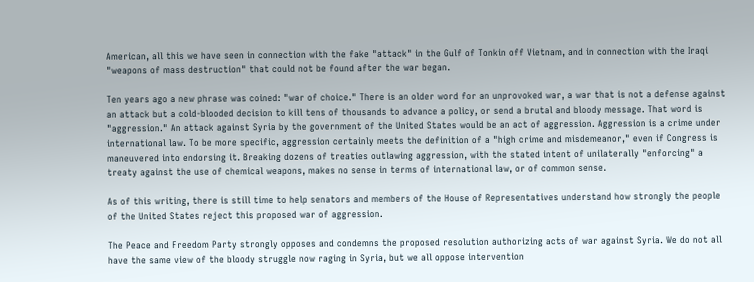American, all this we have seen in connection with the fake "attack" in the Gulf of Tonkin off Vietnam, and in connection with the Iraqi "weapons of mass destruction" that could not be found after the war began.

Ten years ago a new phrase was coined: "war of choice." There is an older word for an unprovoked war, a war that is not a defense against an attack but a cold-blooded decision to kill tens of thousands to advance a policy, or send a brutal and bloody message. That word is "aggression." An attack against Syria by the government of the United States would be an act of aggression. Aggression is a crime under international law. To be more specific, aggression certainly meets the definition of a "high crime and misdemeanor," even if Congress is maneuvered into endorsing it. Breaking dozens of treaties outlawing aggression, with the stated intent of unilaterally "enforcing" a treaty against the use of chemical weapons, makes no sense in terms of international law, or of common sense.

As of this writing, there is still time to help senators and members of the House of Representatives understand how strongly the people of the United States reject this proposed war of aggression.

The Peace and Freedom Party strongly opposes and condemns the proposed resolution authorizing acts of war against Syria. We do not all have the same view of the bloody struggle now raging in Syria, but we all oppose intervention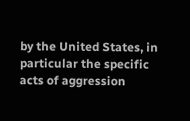by the United States, in particular the specific acts of aggression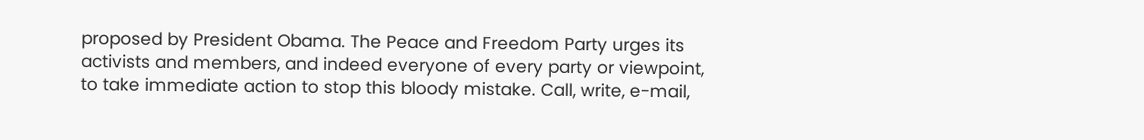proposed by President Obama. The Peace and Freedom Party urges its activists and members, and indeed everyone of every party or viewpoint, to take immediate action to stop this bloody mistake. Call, write, e-mail,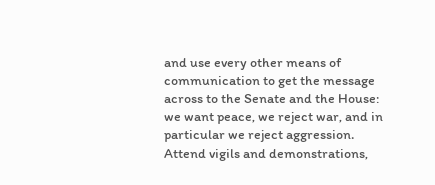and use every other means of communication to get the message across to the Senate and the House: we want peace, we reject war, and in particular we reject aggression. Attend vigils and demonstrations,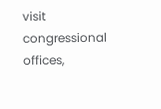visit congressional offices,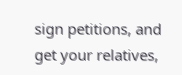sign petitions, and get your relatives,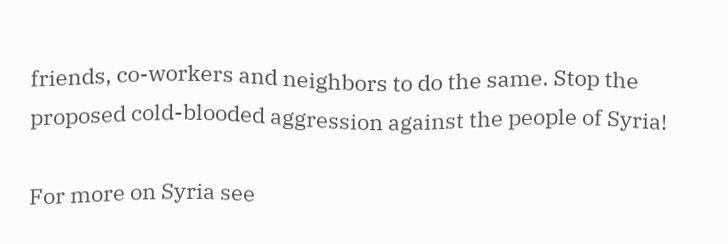friends, co-workers and neighbors to do the same. Stop the proposed cold-blooded aggression against the people of Syria!

For more on Syria see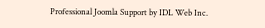Professional Joomla Support by IDL Web Inc.